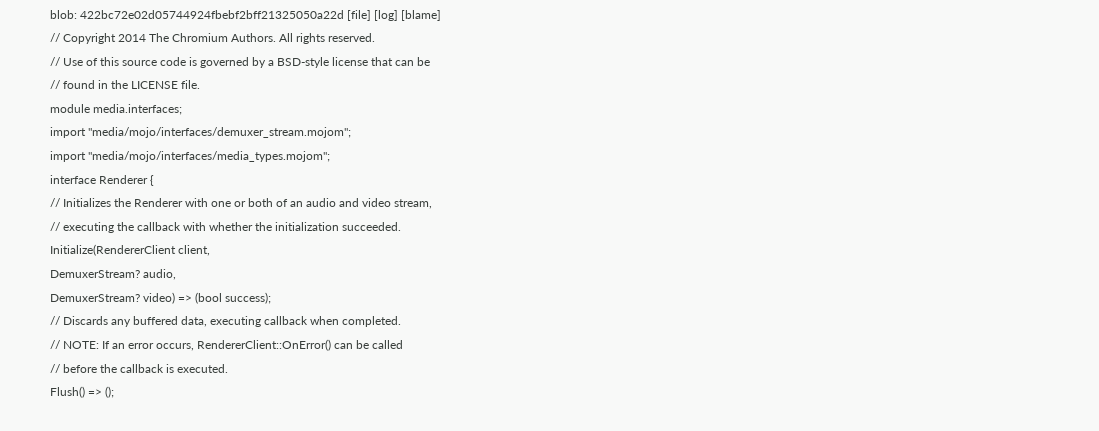blob: 422bc72e02d05744924fbebf2bff21325050a22d [file] [log] [blame]
// Copyright 2014 The Chromium Authors. All rights reserved.
// Use of this source code is governed by a BSD-style license that can be
// found in the LICENSE file.
module media.interfaces;
import "media/mojo/interfaces/demuxer_stream.mojom";
import "media/mojo/interfaces/media_types.mojom";
interface Renderer {
// Initializes the Renderer with one or both of an audio and video stream,
// executing the callback with whether the initialization succeeded.
Initialize(RendererClient client,
DemuxerStream? audio,
DemuxerStream? video) => (bool success);
// Discards any buffered data, executing callback when completed.
// NOTE: If an error occurs, RendererClient::OnError() can be called
// before the callback is executed.
Flush() => ();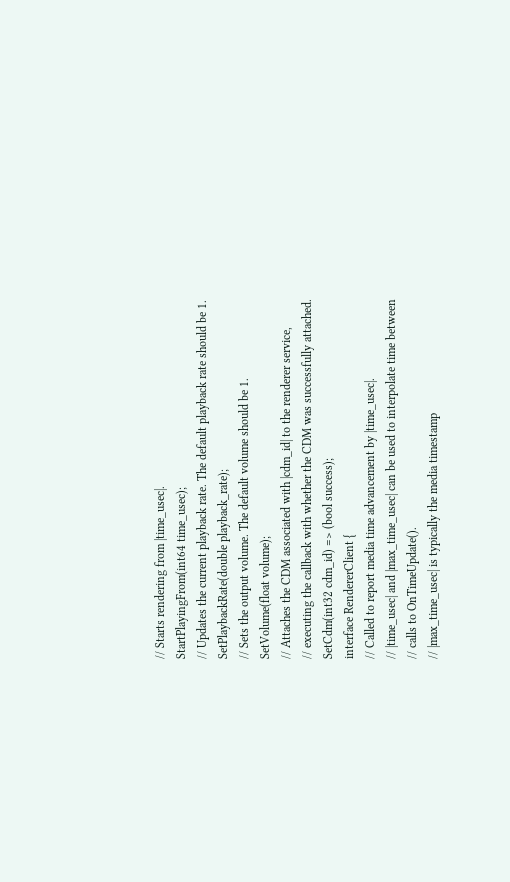// Starts rendering from |time_usec|.
StartPlayingFrom(int64 time_usec);
// Updates the current playback rate. The default playback rate should be 1.
SetPlaybackRate(double playback_rate);
// Sets the output volume. The default volume should be 1.
SetVolume(float volume);
// Attaches the CDM associated with |cdm_id| to the renderer service,
// executing the callback with whether the CDM was successfully attached.
SetCdm(int32 cdm_id) => (bool success);
interface RendererClient {
// Called to report media time advancement by |time_usec|.
// |time_usec| and |max_time_usec| can be used to interpolate time between
// calls to OnTimeUpdate().
// |max_time_usec| is typically the media timestamp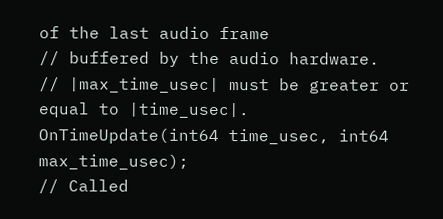of the last audio frame
// buffered by the audio hardware.
// |max_time_usec| must be greater or equal to |time_usec|.
OnTimeUpdate(int64 time_usec, int64 max_time_usec);
// Called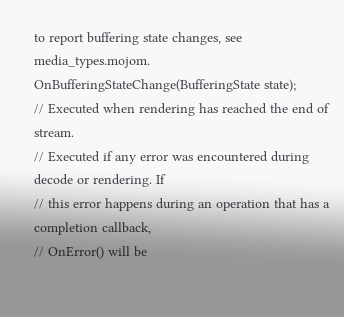to report buffering state changes, see media_types.mojom.
OnBufferingStateChange(BufferingState state);
// Executed when rendering has reached the end of stream.
// Executed if any error was encountered during decode or rendering. If
// this error happens during an operation that has a completion callback,
// OnError() will be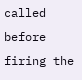called before firing the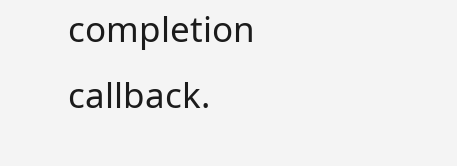completion callback.